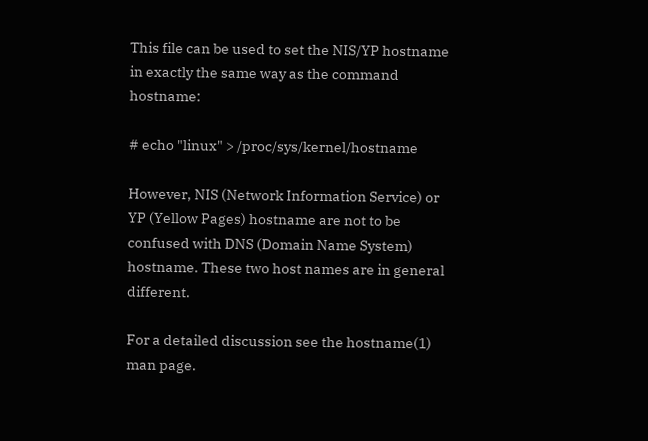This file can be used to set the NIS/YP hostname in exactly the same way as the command hostname:

# echo "linux" > /proc/sys/kernel/hostname

However, NIS (Network Information Service) or YP (Yellow Pages) hostname are not to be confused with DNS (Domain Name System) hostname. These two host names are in general different.

For a detailed discussion see the hostname(1) man page.